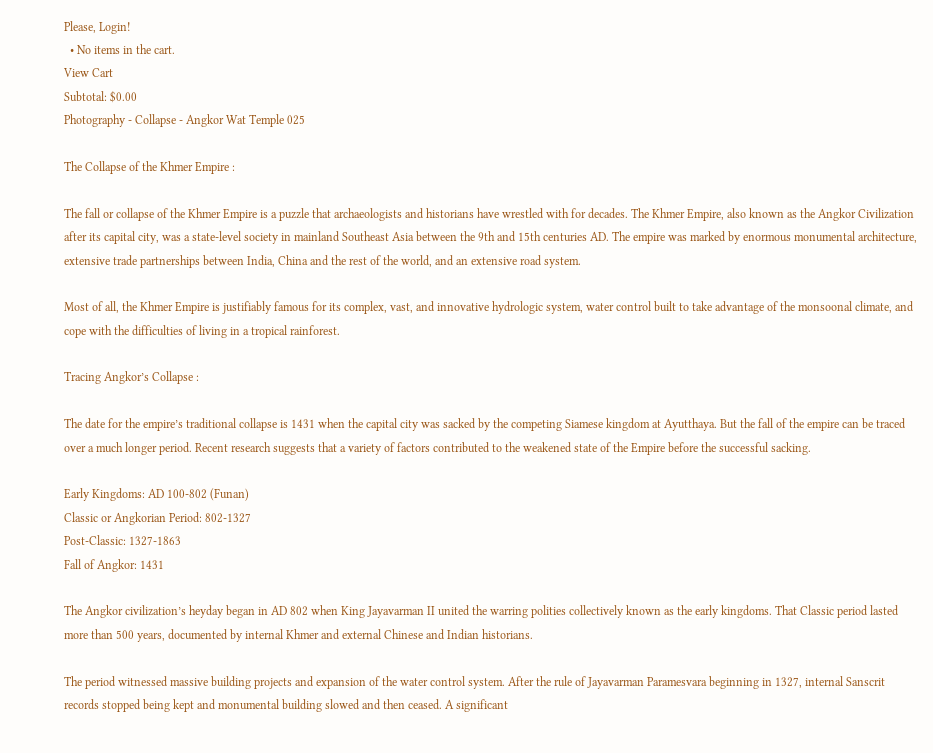Please, Login!
  • No items in the cart.
View Cart
Subtotal: $0.00
Photography - Collapse - Angkor Wat Temple 025

The Collapse of the Khmer Empire :

The fall or collapse of the Khmer Empire is a puzzle that archaeologists and historians have wrestled with for decades. The Khmer Empire, also known as the Angkor Civilization after its capital city, was a state-level society in mainland Southeast Asia between the 9th and 15th centuries AD. The empire was marked by enormous monumental architecture, extensive trade partnerships between India, China and the rest of the world, and an extensive road system.

Most of all, the Khmer Empire is justifiably famous for its complex, vast, and innovative hydrologic system, water control built to take advantage of the monsoonal climate, and cope with the difficulties of living in a tropical rainforest.

Tracing Angkor’s Collapse :

The date for the empire’s traditional collapse is 1431 when the capital city was sacked by the competing Siamese kingdom at Ayutthaya. But the fall of the empire can be traced over a much longer period. Recent research suggests that a variety of factors contributed to the weakened state of the Empire before the successful sacking.

Early Kingdoms: AD 100-802 (Funan)
Classic or Angkorian Period: 802-1327
Post-Classic: 1327-1863
Fall of Angkor: 1431

The Angkor civilization’s heyday began in AD 802 when King Jayavarman II united the warring polities collectively known as the early kingdoms. That Classic period lasted more than 500 years, documented by internal Khmer and external Chinese and Indian historians.

The period witnessed massive building projects and expansion of the water control system. After the rule of Jayavarman Paramesvara beginning in 1327, internal Sanscrit records stopped being kept and monumental building slowed and then ceased. A significant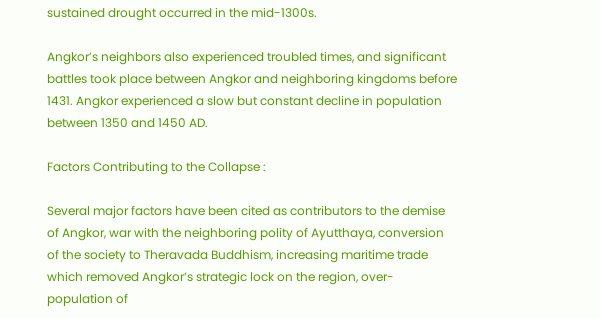sustained drought occurred in the mid-1300s.

Angkor’s neighbors also experienced troubled times, and significant battles took place between Angkor and neighboring kingdoms before 1431. Angkor experienced a slow but constant decline in population between 1350 and 1450 AD.

Factors Contributing to the Collapse :

Several major factors have been cited as contributors to the demise of Angkor, war with the neighboring polity of Ayutthaya, conversion of the society to Theravada Buddhism, increasing maritime trade which removed Angkor’s strategic lock on the region, over-population of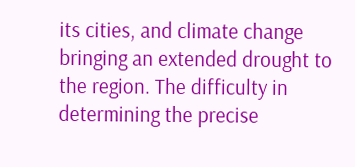its cities, and climate change bringing an extended drought to the region. The difficulty in determining the precise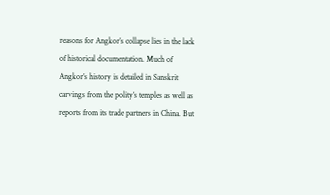reasons for Angkor’s collapse lies in the lack of historical documentation. Much of Angkor’s history is detailed in Sanskrit carvings from the polity’s temples as well as reports from its trade partners in China. But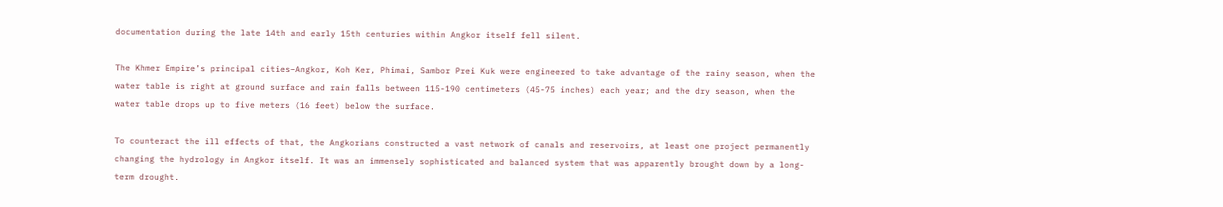documentation during the late 14th and early 15th centuries within Angkor itself fell silent.

The Khmer Empire’s principal cities–Angkor, Koh Ker, Phimai, Sambor Prei Kuk were engineered to take advantage of the rainy season, when the water table is right at ground surface and rain falls between 115-190 centimeters (45-75 inches) each year; and the dry season, when the water table drops up to five meters (16 feet) below the surface.

To counteract the ill effects of that, the Angkorians constructed a vast network of canals and reservoirs, at least one project permanently changing the hydrology in Angkor itself. It was an immensely sophisticated and balanced system that was apparently brought down by a long-term drought.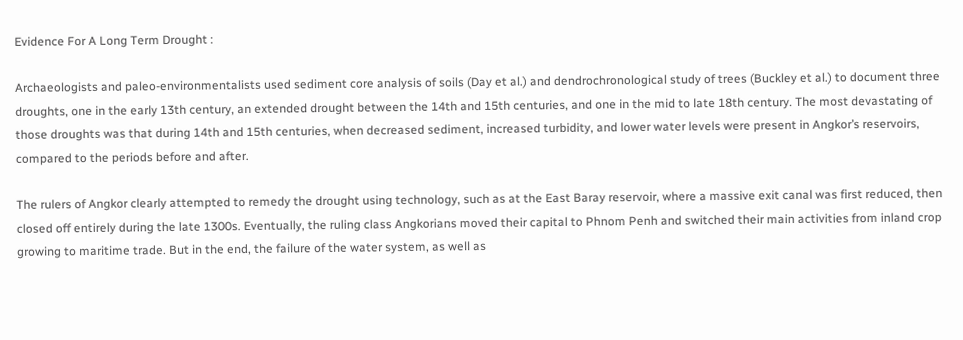Evidence For A Long Term Drought :

Archaeologists and paleo-environmentalists used sediment core analysis of soils (Day et al.) and dendrochronological study of trees (Buckley et al.) to document three droughts, one in the early 13th century, an extended drought between the 14th and 15th centuries, and one in the mid to late 18th century. The most devastating of those droughts was that during 14th and 15th centuries, when decreased sediment, increased turbidity, and lower water levels were present in Angkor’s reservoirs, compared to the periods before and after.

The rulers of Angkor clearly attempted to remedy the drought using technology, such as at the East Baray reservoir, where a massive exit canal was first reduced, then closed off entirely during the late 1300s. Eventually, the ruling class Angkorians moved their capital to Phnom Penh and switched their main activities from inland crop growing to maritime trade. But in the end, the failure of the water system, as well as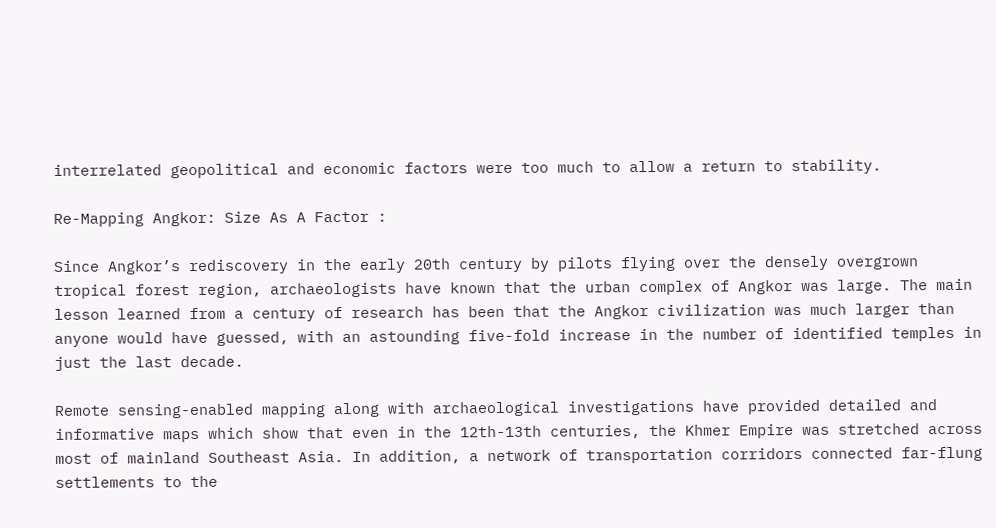interrelated geopolitical and economic factors were too much to allow a return to stability.

Re-Mapping Angkor: Size As A Factor :

Since Angkor’s rediscovery in the early 20th century by pilots flying over the densely overgrown tropical forest region, archaeologists have known that the urban complex of Angkor was large. The main lesson learned from a century of research has been that the Angkor civilization was much larger than anyone would have guessed, with an astounding five-fold increase in the number of identified temples in just the last decade.

Remote sensing-enabled mapping along with archaeological investigations have provided detailed and informative maps which show that even in the 12th-13th centuries, the Khmer Empire was stretched across most of mainland Southeast Asia. In addition, a network of transportation corridors connected far-flung settlements to the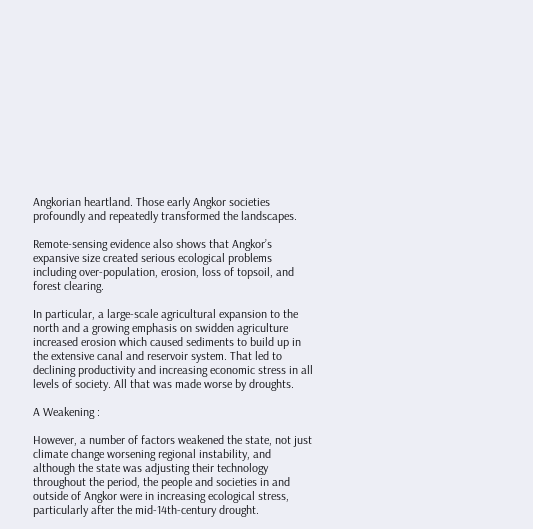Angkorian heartland. Those early Angkor societies profoundly and repeatedly transformed the landscapes.

Remote-sensing evidence also shows that Angkor’s expansive size created serious ecological problems including over-population, erosion, loss of topsoil, and forest clearing.

In particular, a large-scale agricultural expansion to the north and a growing emphasis on swidden agriculture increased erosion which caused sediments to build up in the extensive canal and reservoir system. That led to declining productivity and increasing economic stress in all levels of society. All that was made worse by droughts.

A Weakening :

However, a number of factors weakened the state, not just climate change worsening regional instability, and although the state was adjusting their technology throughout the period, the people and societies in and outside of Angkor were in increasing ecological stress, particularly after the mid-14th-century drought.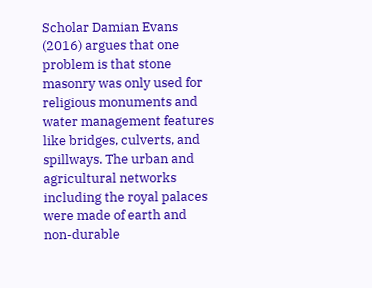Scholar Damian Evans (2016) argues that one problem is that stone masonry was only used for religious monuments and water management features like bridges, culverts, and spillways. The urban and agricultural networks including the royal palaces were made of earth and non-durable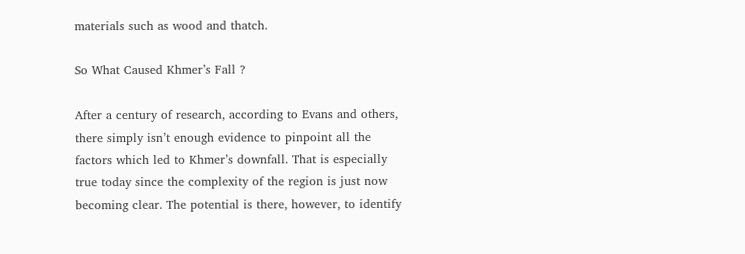materials such as wood and thatch.

So What Caused Khmer’s Fall ?

After a century of research, according to Evans and others, there simply isn’t enough evidence to pinpoint all the factors which led to Khmer’s downfall. That is especially true today since the complexity of the region is just now becoming clear. The potential is there, however, to identify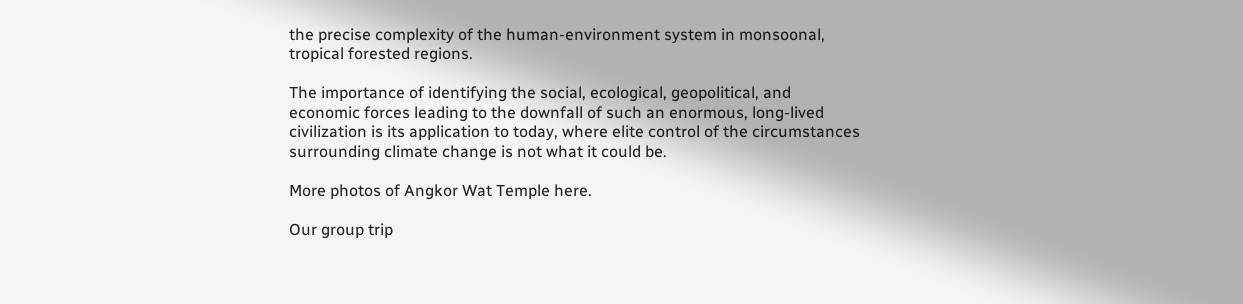the precise complexity of the human-environment system in monsoonal, tropical forested regions.

The importance of identifying the social, ecological, geopolitical, and economic forces leading to the downfall of such an enormous, long-lived civilization is its application to today, where elite control of the circumstances surrounding climate change is not what it could be.

More photos of Angkor Wat Temple here.

Our group trip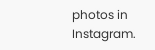photos in Instagram.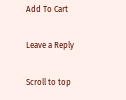Add To Cart

Leave a Reply

Scroll to top